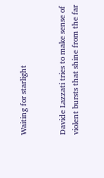Waiting for starlight


Davide Lazzati tries to make sense of violent bursts that shine from the far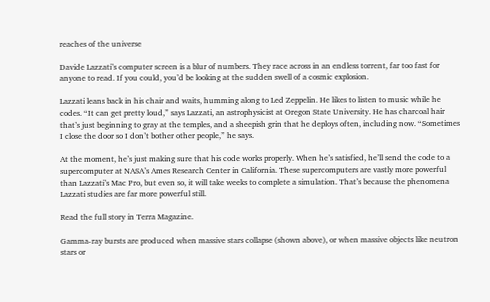reaches of the universe

Davide Lazzati’s computer screen is a blur of numbers. They race across in an endless torrent, far too fast for anyone to read. If you could, you’d be looking at the sudden swell of a cosmic explosion.

Lazzati leans back in his chair and waits, humming along to Led Zeppelin. He likes to listen to music while he codes. “It can get pretty loud,” says Lazzati, an astrophysicist at Oregon State University. He has charcoal hair that’s just beginning to gray at the temples, and a sheepish grin that he deploys often, including now. “Sometimes I close the door so I don’t bother other people,” he says.

At the moment, he’s just making sure that his code works properly. When he’s satisfied, he’ll send the code to a supercomputer at NASA’s Ames Research Center in California. These supercomputers are vastly more powerful than Lazzati’s Mac Pro, but even so, it will take weeks to complete a simulation. That’s because the phenomena Lazzati studies are far more powerful still.

Read the full story in Terra Magazine.

Gamma-ray bursts are produced when massive stars collapse (shown above), or when massive objects like neutron stars or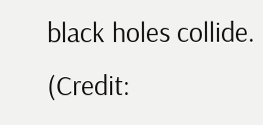black holes collide. (Credit: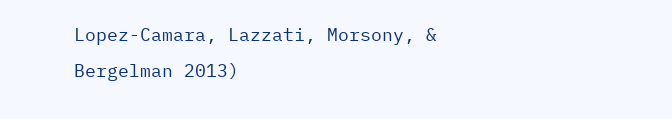Lopez-Camara, Lazzati, Morsony, & Bergelman 2013)